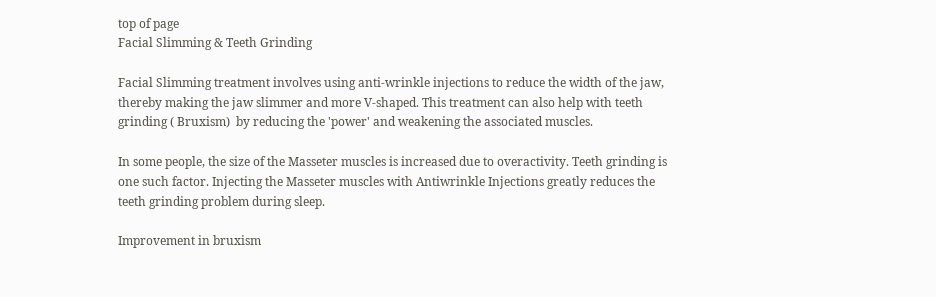top of page
Facial Slimming & Teeth Grinding

Facial Slimming treatment involves using anti-wrinkle injections to reduce the width of the jaw, thereby making the jaw slimmer and more V-shaped. This treatment can also help with teeth grinding ( Bruxism)  by reducing the 'power' and weakening the associated muscles.

In some people, the size of the Masseter muscles is increased due to overactivity. Teeth grinding is one such factor. Injecting the Masseter muscles with Antiwrinkle Injections greatly reduces the teeth grinding problem during sleep.

Improvement in bruxism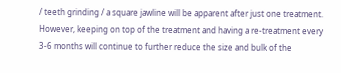/ teeth grinding / a square jawline will be apparent after just one treatment. However, keeping on top of the treatment and having a re-treatment every 3-6 months will continue to further reduce the size and bulk of the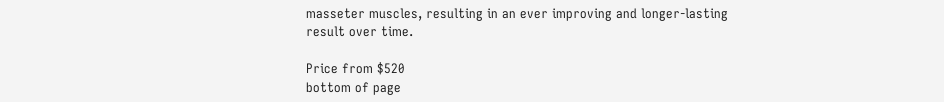masseter muscles, resulting in an ever improving and longer-lasting result over time.

Price from $520
bottom of page